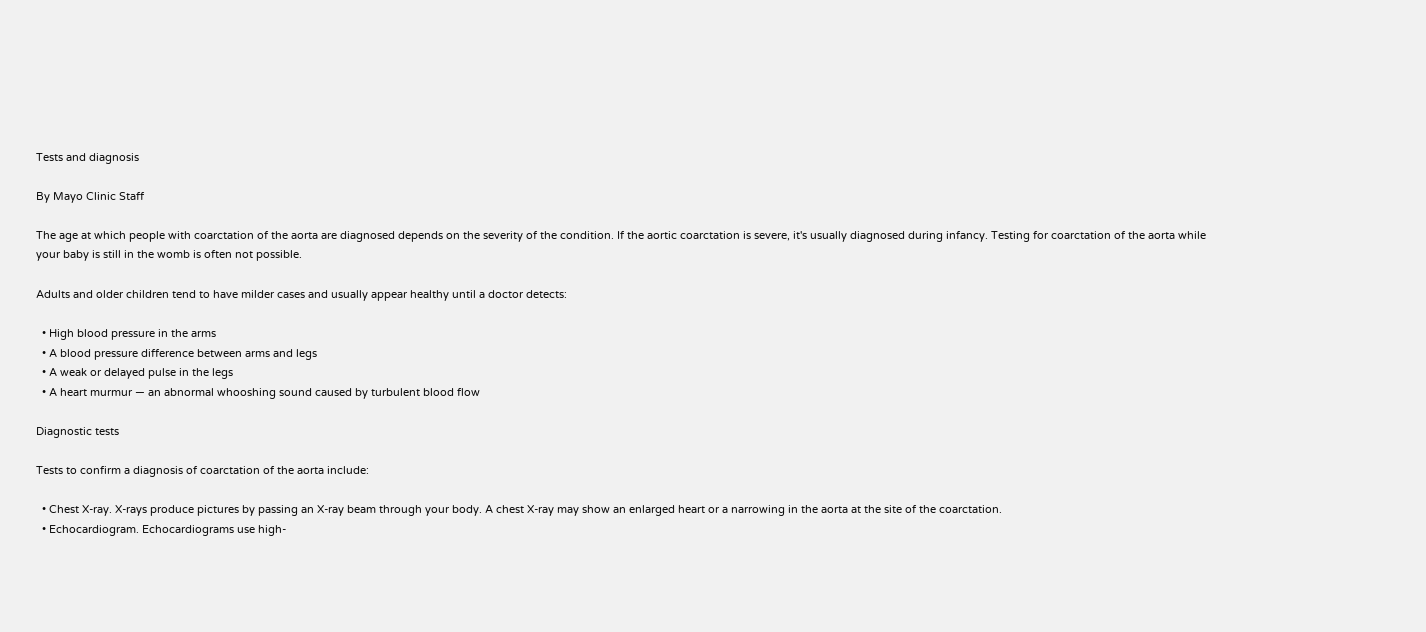Tests and diagnosis

By Mayo Clinic Staff

The age at which people with coarctation of the aorta are diagnosed depends on the severity of the condition. If the aortic coarctation is severe, it's usually diagnosed during infancy. Testing for coarctation of the aorta while your baby is still in the womb is often not possible.

Adults and older children tend to have milder cases and usually appear healthy until a doctor detects:

  • High blood pressure in the arms
  • A blood pressure difference between arms and legs
  • A weak or delayed pulse in the legs
  • A heart murmur — an abnormal whooshing sound caused by turbulent blood flow

Diagnostic tests

Tests to confirm a diagnosis of coarctation of the aorta include:

  • Chest X-ray. X-rays produce pictures by passing an X-ray beam through your body. A chest X-ray may show an enlarged heart or a narrowing in the aorta at the site of the coarctation.
  • Echocardiogram. Echocardiograms use high-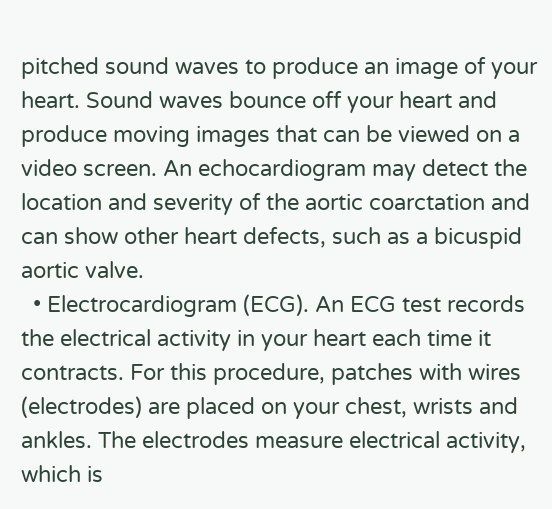pitched sound waves to produce an image of your heart. Sound waves bounce off your heart and produce moving images that can be viewed on a video screen. An echocardiogram may detect the location and severity of the aortic coarctation and can show other heart defects, such as a bicuspid aortic valve.
  • Electrocardiogram (ECG). An ECG test records the electrical activity in your heart each time it contracts. For this procedure, patches with wires (electrodes) are placed on your chest, wrists and ankles. The electrodes measure electrical activity, which is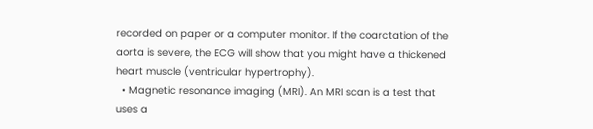recorded on paper or a computer monitor. If the coarctation of the aorta is severe, the ECG will show that you might have a thickened heart muscle (ventricular hypertrophy).
  • Magnetic resonance imaging (MRI). An MRI scan is a test that uses a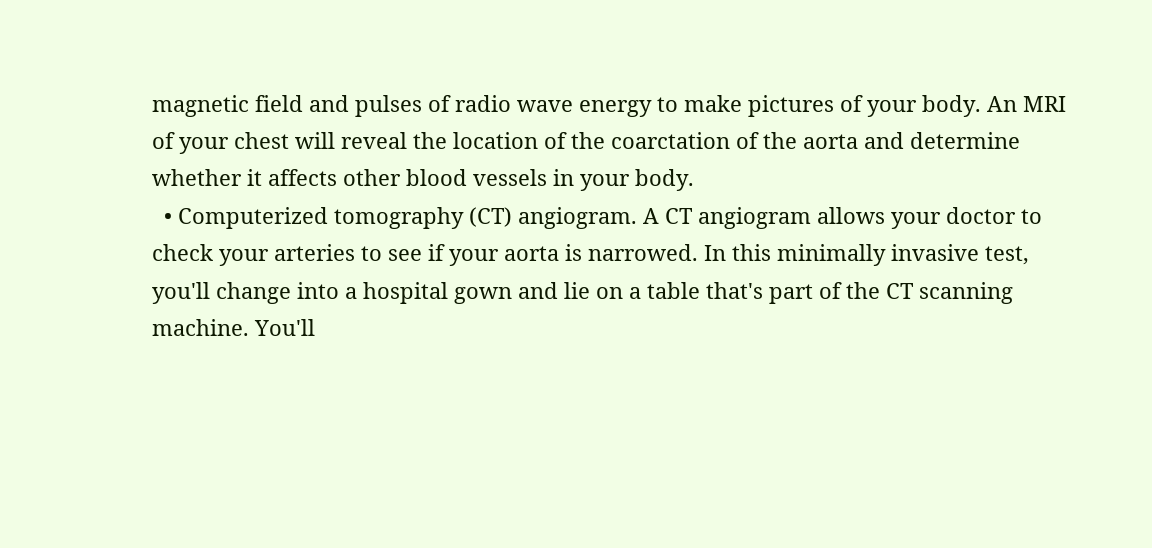magnetic field and pulses of radio wave energy to make pictures of your body. An MRI of your chest will reveal the location of the coarctation of the aorta and determine whether it affects other blood vessels in your body.
  • Computerized tomography (CT) angiogram. A CT angiogram allows your doctor to check your arteries to see if your aorta is narrowed. In this minimally invasive test, you'll change into a hospital gown and lie on a table that's part of the CT scanning machine. You'll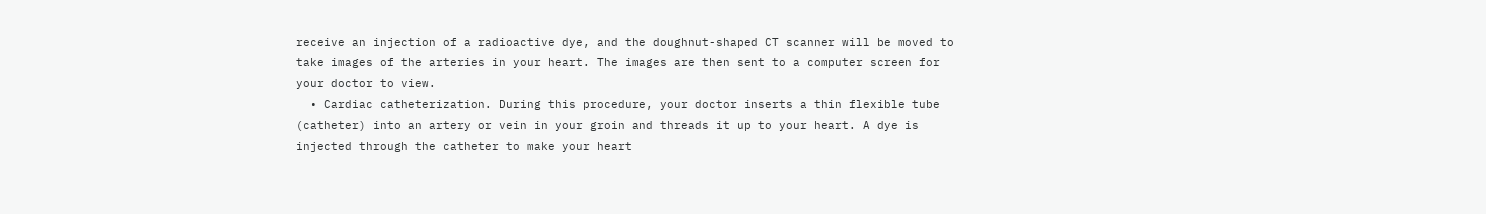receive an injection of a radioactive dye, and the doughnut-shaped CT scanner will be moved to take images of the arteries in your heart. The images are then sent to a computer screen for your doctor to view.
  • Cardiac catheterization. During this procedure, your doctor inserts a thin flexible tube (catheter) into an artery or vein in your groin and threads it up to your heart. A dye is injected through the catheter to make your heart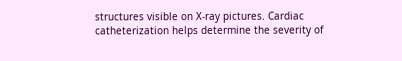structures visible on X-ray pictures. Cardiac catheterization helps determine the severity of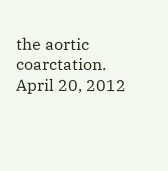the aortic coarctation.
April 20, 2012